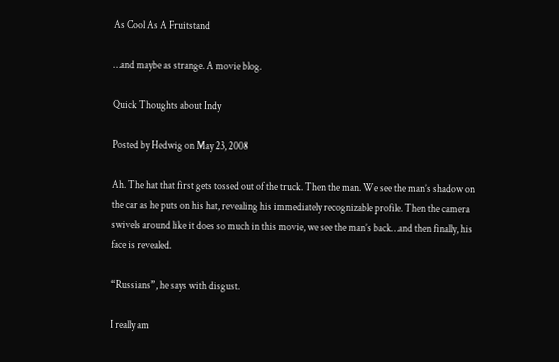As Cool As A Fruitstand

…and maybe as strange. A movie blog.

Quick Thoughts about Indy

Posted by Hedwig on May 23, 2008

Ah. The hat that first gets tossed out of the truck. Then the man. We see the man’s shadow on the car as he puts on his hat, revealing his immediately recognizable profile. Then the camera swivels around like it does so much in this movie, we see the man’s back…and then finally, his face is revealed.

“Russians”, he says with disgust.

I really am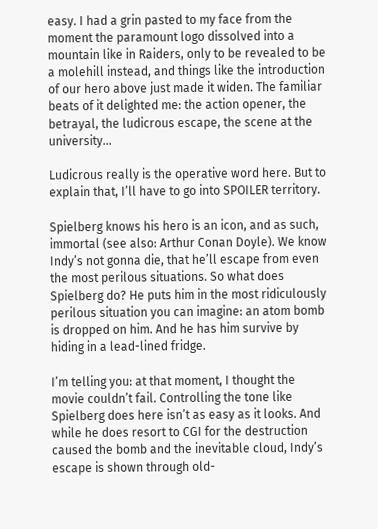easy. I had a grin pasted to my face from the moment the paramount logo dissolved into a mountain like in Raiders, only to be revealed to be a molehill instead, and things like the introduction of our hero above just made it widen. The familiar beats of it delighted me: the action opener, the betrayal, the ludicrous escape, the scene at the university…

Ludicrous really is the operative word here. But to explain that, I’ll have to go into SPOILER territory.

Spielberg knows his hero is an icon, and as such, immortal (see also: Arthur Conan Doyle). We know Indy’s not gonna die, that he’ll escape from even the most perilous situations. So what does Spielberg do? He puts him in the most ridiculously perilous situation you can imagine: an atom bomb is dropped on him. And he has him survive by hiding in a lead-lined fridge.

I’m telling you: at that moment, I thought the movie couldn’t fail. Controlling the tone like Spielberg does here isn’t as easy as it looks. And while he does resort to CGI for the destruction caused the bomb and the inevitable cloud, Indy’s escape is shown through old-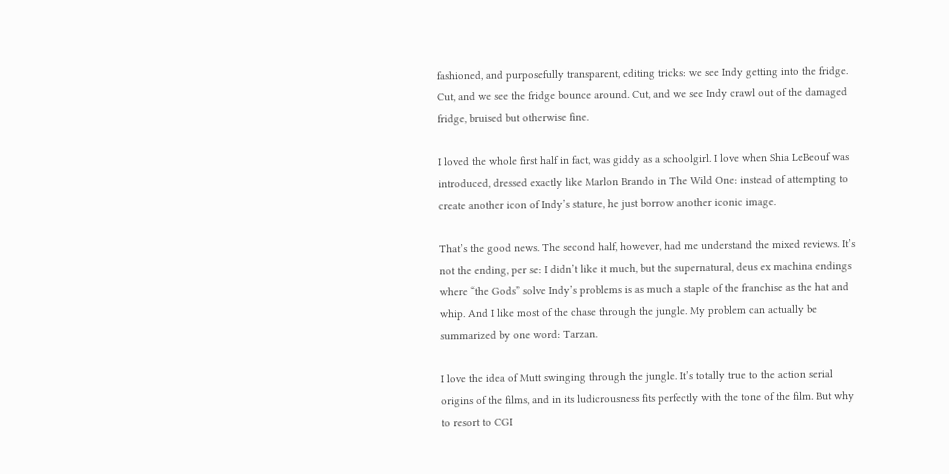fashioned, and purposefully transparent, editing tricks: we see Indy getting into the fridge. Cut, and we see the fridge bounce around. Cut, and we see Indy crawl out of the damaged fridge, bruised but otherwise fine.

I loved the whole first half in fact, was giddy as a schoolgirl. I love when Shia LeBeouf was introduced, dressed exactly like Marlon Brando in The Wild One: instead of attempting to create another icon of Indy’s stature, he just borrow another iconic image.

That’s the good news. The second half, however, had me understand the mixed reviews. It’s not the ending, per se: I didn’t like it much, but the supernatural, deus ex machina endings where “the Gods” solve Indy’s problems is as much a staple of the franchise as the hat and whip. And I like most of the chase through the jungle. My problem can actually be summarized by one word: Tarzan.

I love the idea of Mutt swinging through the jungle. It’s totally true to the action serial origins of the films, and in its ludicrousness fits perfectly with the tone of the film. But why to resort to CGI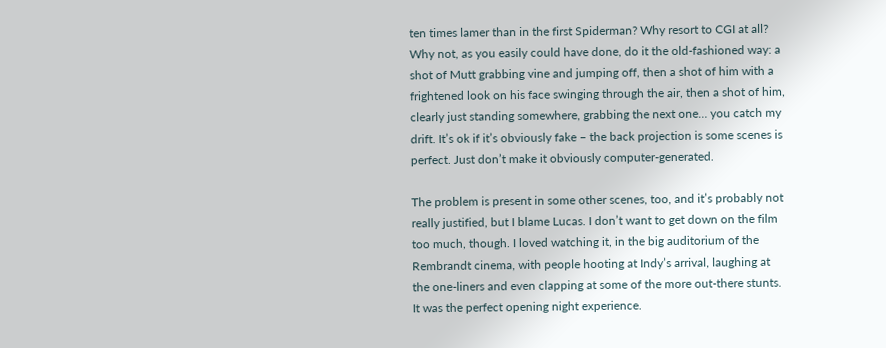ten times lamer than in the first Spiderman? Why resort to CGI at all? Why not, as you easily could have done, do it the old-fashioned way: a shot of Mutt grabbing vine and jumping off, then a shot of him with a frightened look on his face swinging through the air, then a shot of him, clearly just standing somewhere, grabbing the next one… you catch my drift. It’s ok if it’s obviously fake – the back projection is some scenes is perfect. Just don’t make it obviously computer-generated.

The problem is present in some other scenes, too, and it’s probably not really justified, but I blame Lucas. I don’t want to get down on the film too much, though. I loved watching it, in the big auditorium of the Rembrandt cinema, with people hooting at Indy’s arrival, laughing at the one-liners and even clapping at some of the more out-there stunts. It was the perfect opening night experience.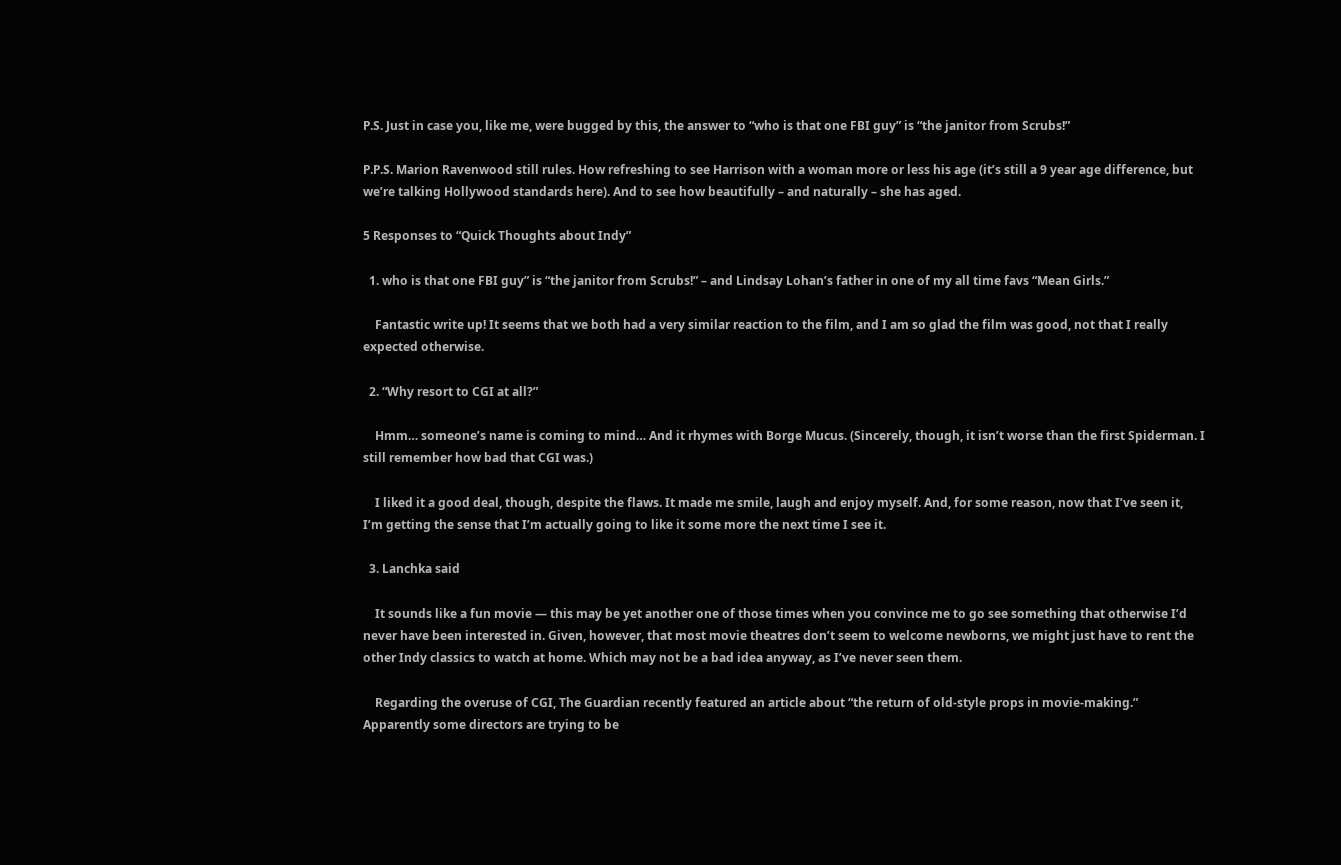P.S. Just in case you, like me, were bugged by this, the answer to “who is that one FBI guy” is “the janitor from Scrubs!”

P.P.S. Marion Ravenwood still rules. How refreshing to see Harrison with a woman more or less his age (it’s still a 9 year age difference, but we’re talking Hollywood standards here). And to see how beautifully – and naturally – she has aged.

5 Responses to “Quick Thoughts about Indy”

  1. who is that one FBI guy” is “the janitor from Scrubs!” – and Lindsay Lohan’s father in one of my all time favs “Mean Girls.”

    Fantastic write up! It seems that we both had a very similar reaction to the film, and I am so glad the film was good, not that I really expected otherwise.

  2. “Why resort to CGI at all?”

    Hmm… someone’s name is coming to mind… And it rhymes with Borge Mucus. (Sincerely, though, it isn’t worse than the first Spiderman. I still remember how bad that CGI was.)

    I liked it a good deal, though, despite the flaws. It made me smile, laugh and enjoy myself. And, for some reason, now that I’ve seen it, I’m getting the sense that I’m actually going to like it some more the next time I see it.

  3. Lanchka said

    It sounds like a fun movie — this may be yet another one of those times when you convince me to go see something that otherwise I’d never have been interested in. Given, however, that most movie theatres don’t seem to welcome newborns, we might just have to rent the other Indy classics to watch at home. Which may not be a bad idea anyway, as I’ve never seen them.

    Regarding the overuse of CGI, The Guardian recently featured an article about “the return of old-style props in movie-making.” Apparently some directors are trying to be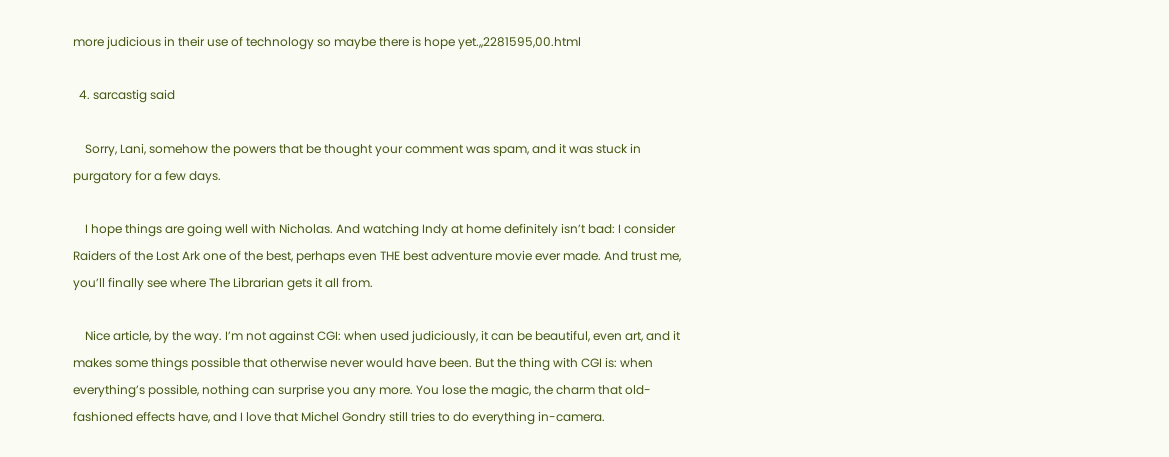more judicious in their use of technology so maybe there is hope yet.,,2281595,00.html

  4. sarcastig said

    Sorry, Lani, somehow the powers that be thought your comment was spam, and it was stuck in purgatory for a few days.

    I hope things are going well with Nicholas. And watching Indy at home definitely isn’t bad: I consider Raiders of the Lost Ark one of the best, perhaps even THE best adventure movie ever made. And trust me, you’ll finally see where The Librarian gets it all from.

    Nice article, by the way. I’m not against CGI: when used judiciously, it can be beautiful, even art, and it makes some things possible that otherwise never would have been. But the thing with CGI is: when everything’s possible, nothing can surprise you any more. You lose the magic, the charm that old-fashioned effects have, and I love that Michel Gondry still tries to do everything in-camera.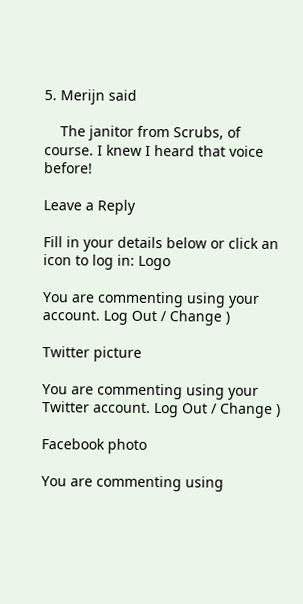5. Merijn said

    The janitor from Scrubs, of course. I knew I heard that voice before!

Leave a Reply

Fill in your details below or click an icon to log in: Logo

You are commenting using your account. Log Out / Change )

Twitter picture

You are commenting using your Twitter account. Log Out / Change )

Facebook photo

You are commenting using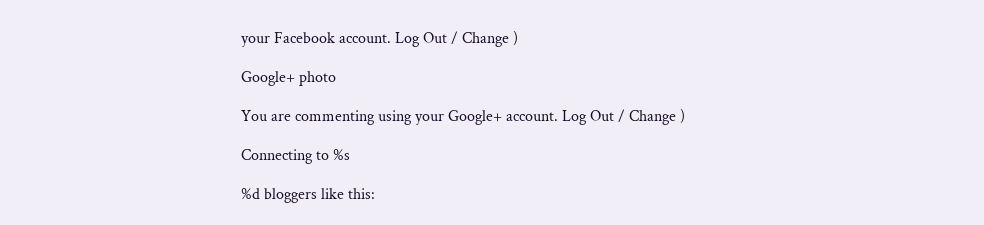your Facebook account. Log Out / Change )

Google+ photo

You are commenting using your Google+ account. Log Out / Change )

Connecting to %s

%d bloggers like this: